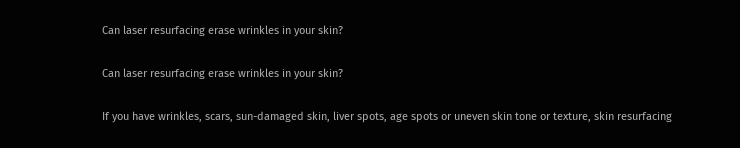Can laser resurfacing erase wrinkles in your skin?

Can laser resurfacing erase wrinkles in your skin?

If you have wrinkles, scars, sun-damaged skin, liver spots, age spots or uneven skin tone or texture, skin resurfacing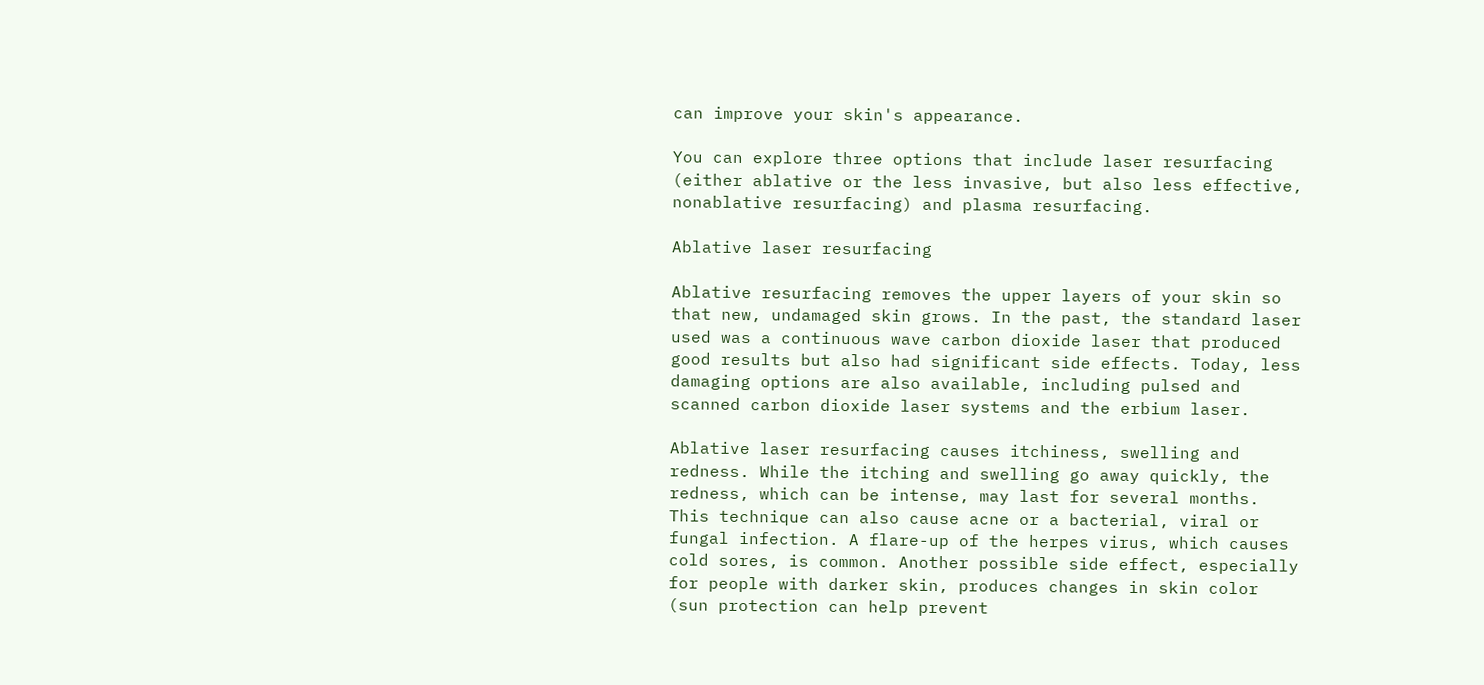can improve your skin's appearance.

You can explore three options that include laser resurfacing (either ablative or the less invasive, but also less effective, nonablative resurfacing) and plasma resurfacing.

Ablative laser resurfacing

Ablative resurfacing removes the upper layers of your skin so that new, undamaged skin grows. In the past, the standard laser used was a continuous wave carbon dioxide laser that produced good results but also had significant side effects. Today, less damaging options are also available, including pulsed and scanned carbon dioxide laser systems and the erbium laser.

Ablative laser resurfacing causes itchiness, swelling and redness. While the itching and swelling go away quickly, the redness, which can be intense, may last for several months. This technique can also cause acne or a bacterial, viral or fungal infection. A flare-up of the herpes virus, which causes cold sores, is common. Another possible side effect, especially for people with darker skin, produces changes in skin color (sun protection can help prevent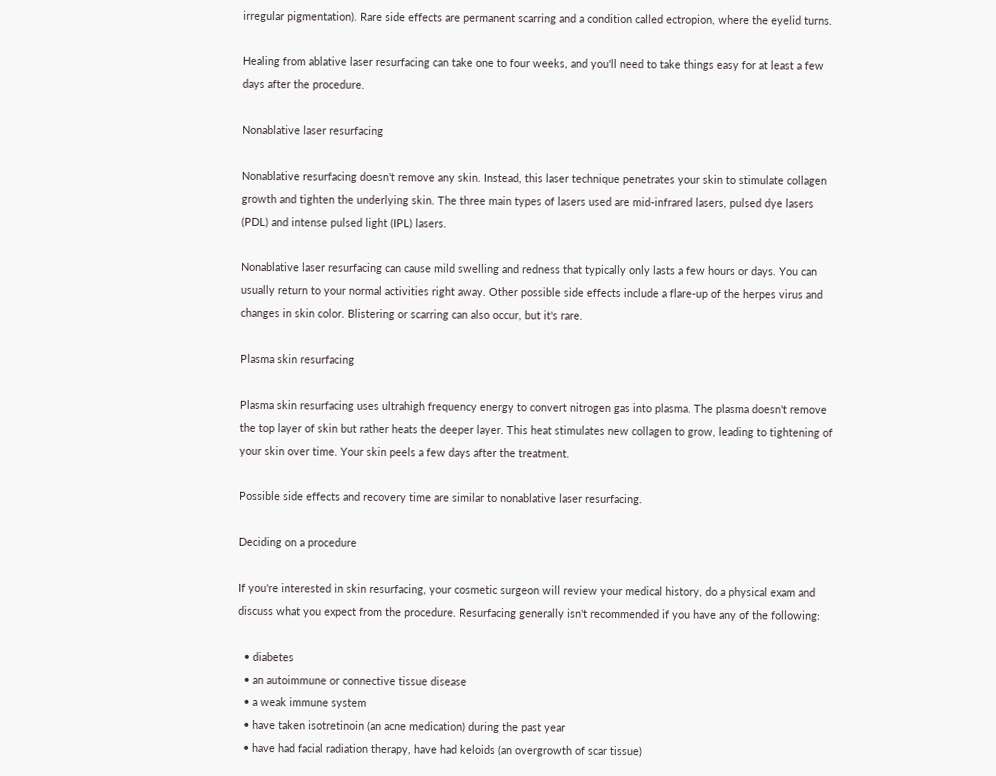irregular pigmentation). Rare side effects are permanent scarring and a condition called ectropion, where the eyelid turns.

Healing from ablative laser resurfacing can take one to four weeks, and you'll need to take things easy for at least a few days after the procedure.

Nonablative laser resurfacing

Nonablative resurfacing doesn't remove any skin. Instead, this laser technique penetrates your skin to stimulate collagen growth and tighten the underlying skin. The three main types of lasers used are mid-infrared lasers, pulsed dye lasers (PDL) and intense pulsed light (IPL) lasers.

Nonablative laser resurfacing can cause mild swelling and redness that typically only lasts a few hours or days. You can usually return to your normal activities right away. Other possible side effects include a flare-up of the herpes virus and changes in skin color. Blistering or scarring can also occur, but it's rare.

Plasma skin resurfacing

Plasma skin resurfacing uses ultrahigh frequency energy to convert nitrogen gas into plasma. The plasma doesn't remove the top layer of skin but rather heats the deeper layer. This heat stimulates new collagen to grow, leading to tightening of your skin over time. Your skin peels a few days after the treatment.

Possible side effects and recovery time are similar to nonablative laser resurfacing.

Deciding on a procedure

If you're interested in skin resurfacing, your cosmetic surgeon will review your medical history, do a physical exam and discuss what you expect from the procedure. Resurfacing generally isn't recommended if you have any of the following:

  • diabetes
  • an autoimmune or connective tissue disease
  • a weak immune system
  • have taken isotretinoin (an acne medication) during the past year
  • have had facial radiation therapy, have had keloids (an overgrowth of scar tissue)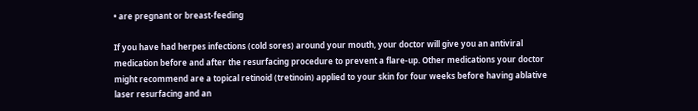• are pregnant or breast-feeding

If you have had herpes infections (cold sores) around your mouth, your doctor will give you an antiviral medication before and after the resurfacing procedure to prevent a flare-up. Other medications your doctor might recommend are a topical retinoid (tretinoin) applied to your skin for four weeks before having ablative laser resurfacing and an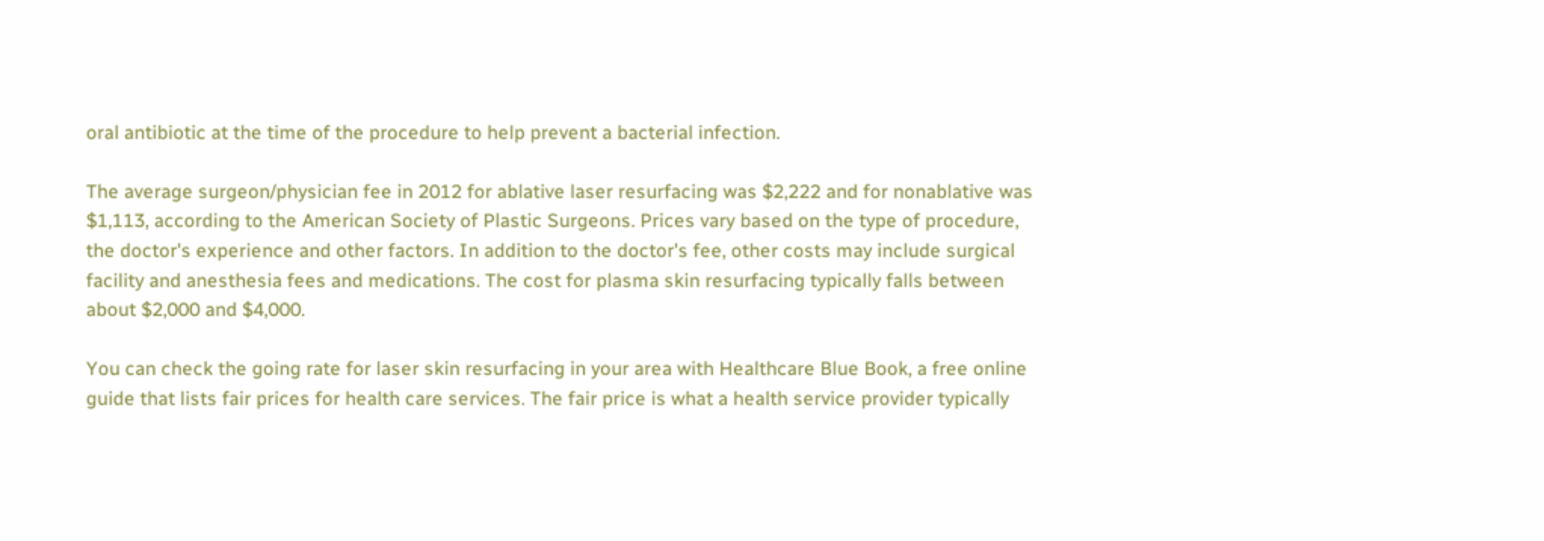oral antibiotic at the time of the procedure to help prevent a bacterial infection.

The average surgeon/physician fee in 2012 for ablative laser resurfacing was $2,222 and for nonablative was $1,113, according to the American Society of Plastic Surgeons. Prices vary based on the type of procedure, the doctor's experience and other factors. In addition to the doctor's fee, other costs may include surgical facility and anesthesia fees and medications. The cost for plasma skin resurfacing typically falls between about $2,000 and $4,000.

You can check the going rate for laser skin resurfacing in your area with Healthcare Blue Book, a free online guide that lists fair prices for health care services. The fair price is what a health service provider typically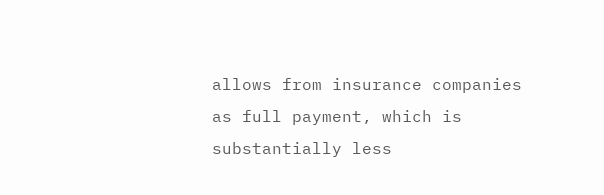allows from insurance companies as full payment, which is substantially less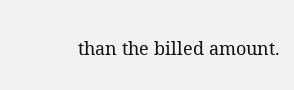than the billed amount.